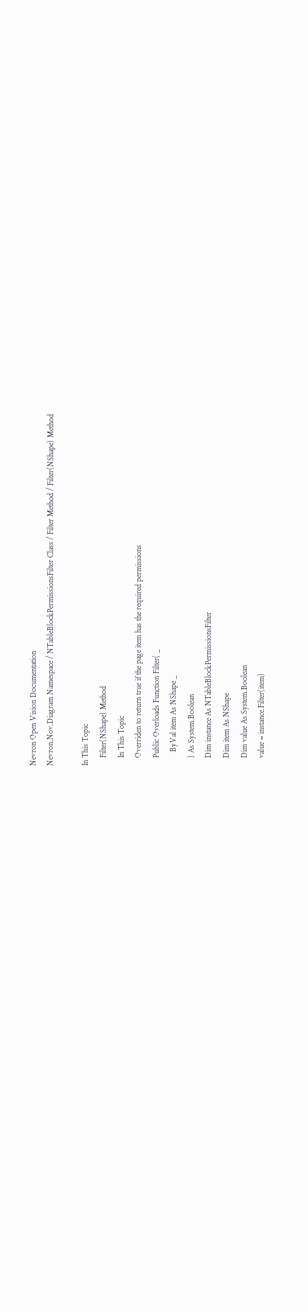Nevron Open Vision Documentation
Nevron.Nov.Diagram Namespace / NTableBlockPermissionsFilter Class / Filter Method / Filter(NShape) Method

In This Topic
    Filter(NShape) Method
    In This Topic
    Overriden to return true if the page item has the required permissions
    Public Overloads Function Filter( _
       ByVal item As NShape _
    ) As System.Boolean
    Dim instance As NTableBlockPermissionsFilter
    Dim item As NShape
    Dim value As System.Boolean
    value = instance.Filter(item)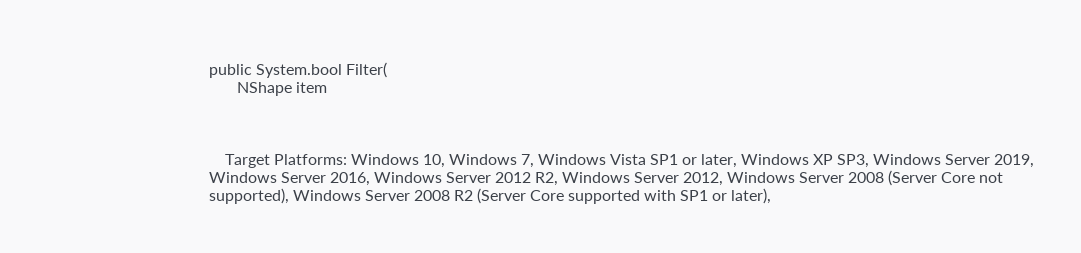public System.bool Filter(
       NShape item



    Target Platforms: Windows 10, Windows 7, Windows Vista SP1 or later, Windows XP SP3, Windows Server 2019, Windows Server 2016, Windows Server 2012 R2, Windows Server 2012, Windows Server 2008 (Server Core not supported), Windows Server 2008 R2 (Server Core supported with SP1 or later),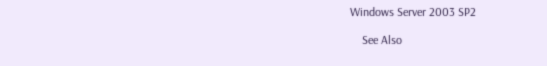Windows Server 2003 SP2

    See Also